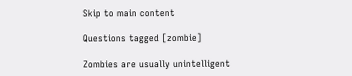Skip to main content

Questions tagged [zombie]

Zombies are usually unintelligent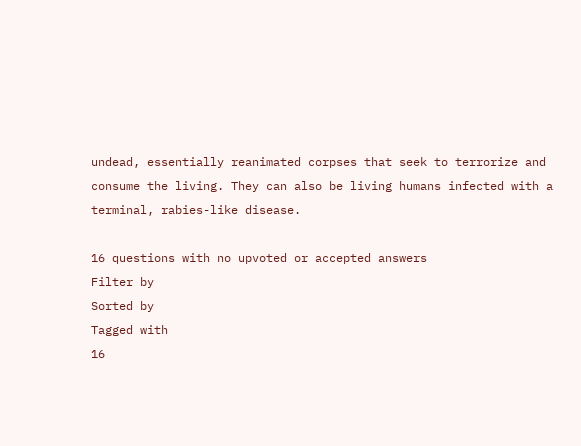undead, essentially reanimated corpses that seek to terrorize and consume the living. They can also be living humans infected with a terminal, rabies-like disease.

16 questions with no upvoted or accepted answers
Filter by
Sorted by
Tagged with
16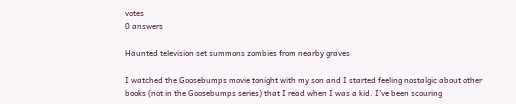votes
0 answers

Haunted television set summons zombies from nearby graves

I watched the Goosebumps movie tonight with my son and I started feeling nostalgic about other books (not in the Goosebumps series) that I read when I was a kid. I've been scouring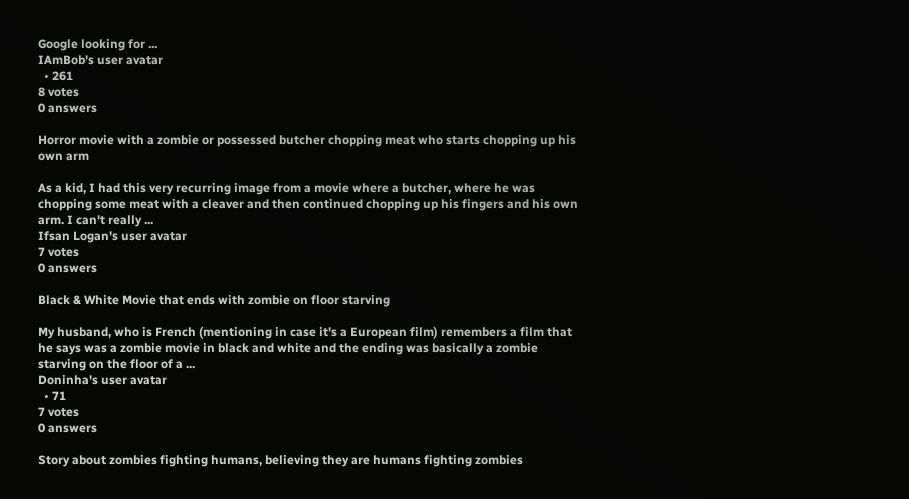Google looking for ...
IAmBob's user avatar
  • 261
8 votes
0 answers

Horror movie with a zombie or possessed butcher chopping meat who starts chopping up his own arm

As a kid, I had this very recurring image from a movie where a butcher, where he was chopping some meat with a cleaver and then continued chopping up his fingers and his own arm. I can't really ...
Ifsan Logan's user avatar
7 votes
0 answers

Black & White Movie that ends with zombie on floor starving

My husband, who is French (mentioning in case it's a European film) remembers a film that he says was a zombie movie in black and white and the ending was basically a zombie starving on the floor of a ...
Doninha's user avatar
  • 71
7 votes
0 answers

Story about zombies fighting humans, believing they are humans fighting zombies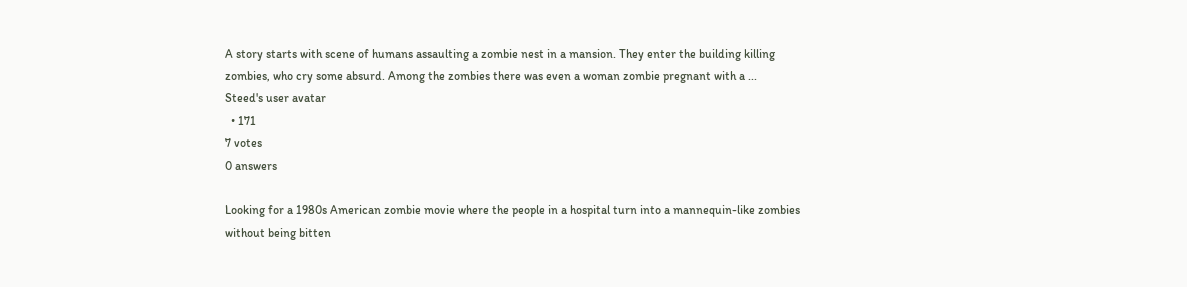A story starts with scene of humans assaulting a zombie nest in a mansion. They enter the building killing zombies, who cry some absurd. Among the zombies there was even a woman zombie pregnant with a ...
Steed's user avatar
  • 171
7 votes
0 answers

Looking for a 1980s American zombie movie where the people in a hospital turn into a mannequin-like zombies without being bitten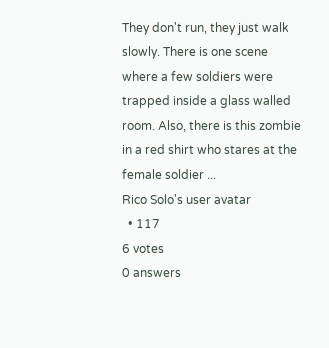They don't run, they just walk slowly. There is one scene where a few soldiers were trapped inside a glass walled room. Also, there is this zombie in a red shirt who stares at the female soldier ...
Rico Solo's user avatar
  • 117
6 votes
0 answers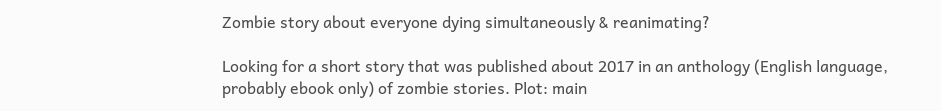Zombie story about everyone dying simultaneously & reanimating?

Looking for a short story that was published about 2017 in an anthology (English language, probably ebook only) of zombie stories. Plot: main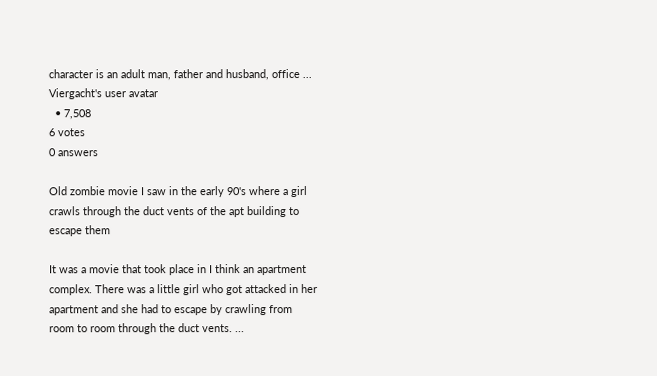character is an adult man, father and husband, office ...
Viergacht's user avatar
  • 7,508
6 votes
0 answers

Old zombie movie I saw in the early 90's where a girl crawls through the duct vents of the apt building to escape them

It was a movie that took place in I think an apartment complex. There was a little girl who got attacked in her apartment and she had to escape by crawling from room to room through the duct vents. ...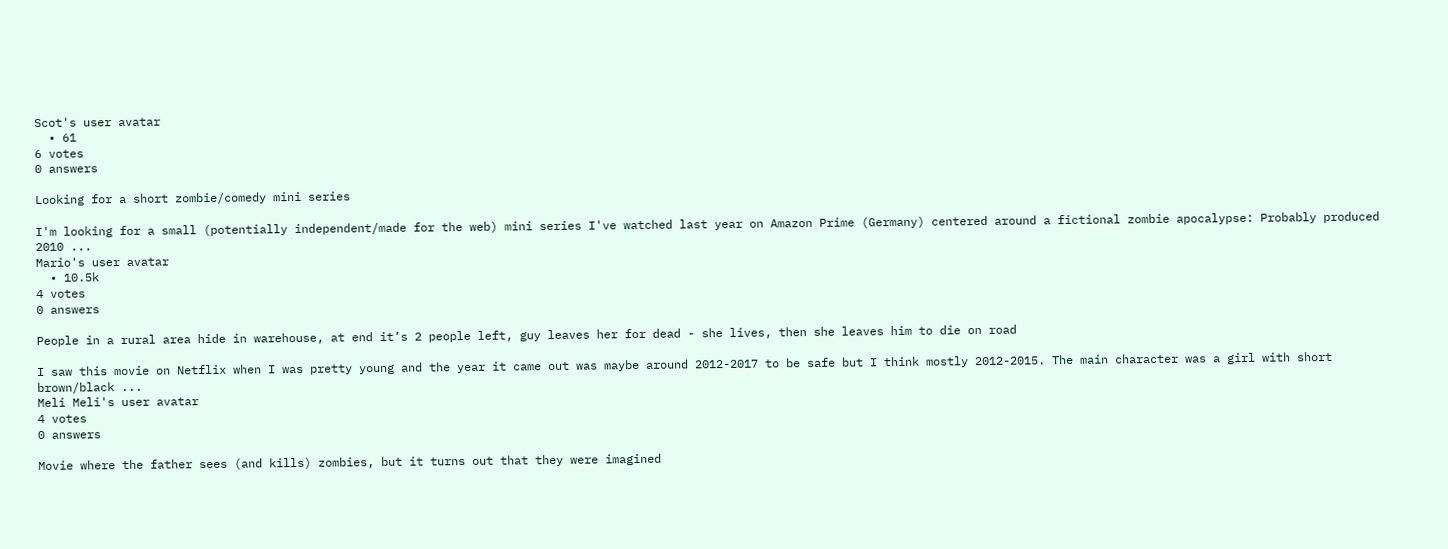Scot's user avatar
  • 61
6 votes
0 answers

Looking for a short zombie/comedy mini series

I'm looking for a small (potentially independent/made for the web) mini series I've watched last year on Amazon Prime (Germany) centered around a fictional zombie apocalypse: Probably produced 2010 ...
Mario's user avatar
  • 10.5k
4 votes
0 answers

People in a rural area hide in warehouse, at end it’s 2 people left, guy leaves her for dead - she lives, then she leaves him to die on road

I saw this movie on Netflix when I was pretty young and the year it came out was maybe around 2012-2017 to be safe but I think mostly 2012-2015. The main character was a girl with short brown/black ...
Meli Meli's user avatar
4 votes
0 answers

Movie where the father sees (and kills) zombies, but it turns out that they were imagined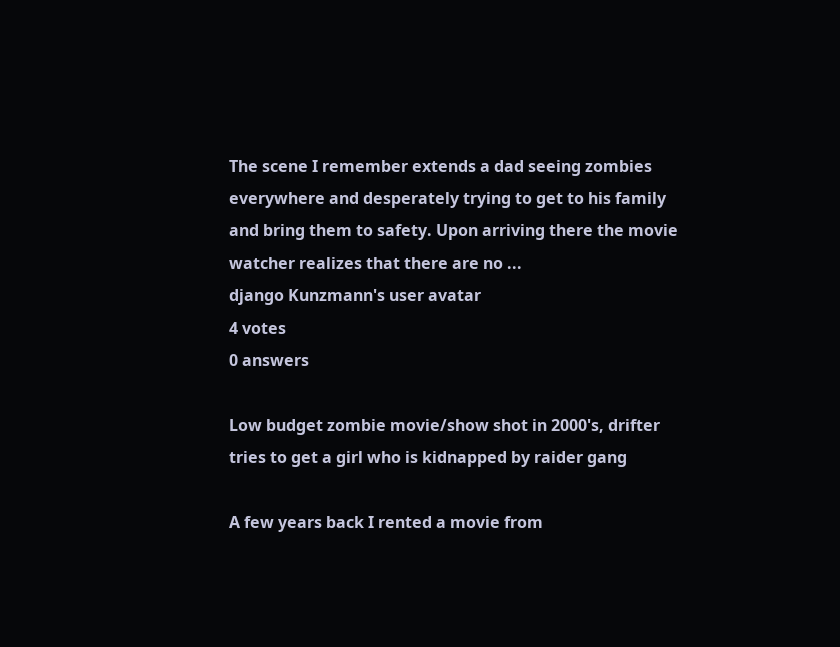The scene I remember extends a dad seeing zombies everywhere and desperately trying to get to his family and bring them to safety. Upon arriving there the movie watcher realizes that there are no ...
django Kunzmann's user avatar
4 votes
0 answers

Low budget zombie movie/show shot in 2000's, drifter tries to get a girl who is kidnapped by raider gang

A few years back I rented a movie from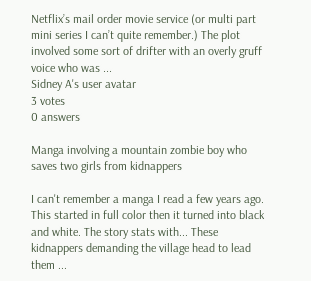Netflix’s mail order movie service (or multi part mini series I can’t quite remember.) The plot involved some sort of drifter with an overly gruff voice who was ...
Sidney A's user avatar
3 votes
0 answers

Manga involving a mountain zombie boy who saves two girls from kidnappers

I can't remember a manga I read a few years ago. This started in full color then it turned into black and white. The story stats with... These kidnappers demanding the village head to lead them ...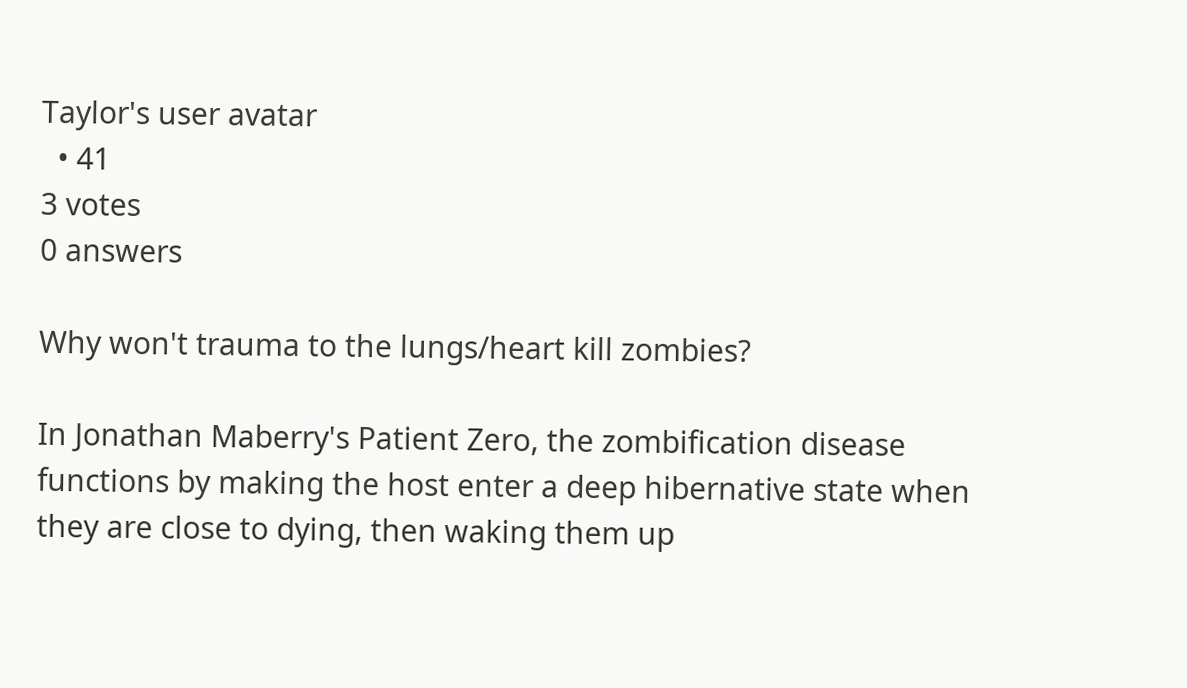Taylor's user avatar
  • 41
3 votes
0 answers

Why won't trauma to the lungs/heart kill zombies?

In Jonathan Maberry's Patient Zero, the zombification disease functions by making the host enter a deep hibernative state when they are close to dying, then waking them up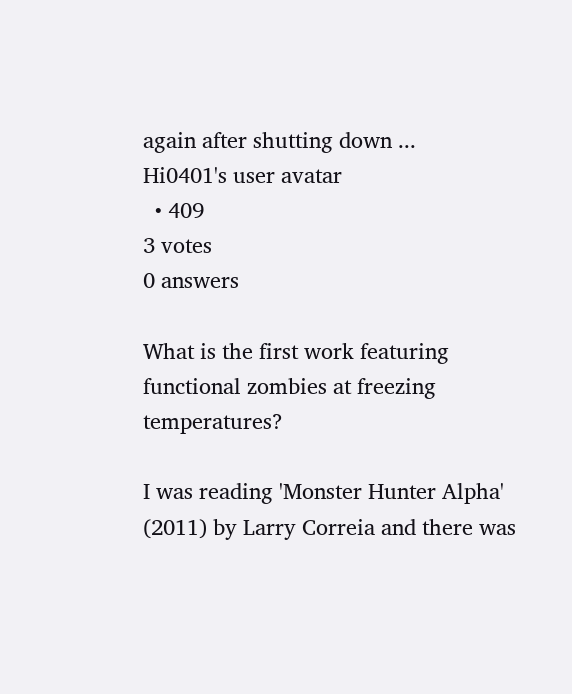again after shutting down ...
Hi0401's user avatar
  • 409
3 votes
0 answers

What is the first work featuring functional zombies at freezing temperatures?

I was reading 'Monster Hunter Alpha' (2011) by Larry Correia and there was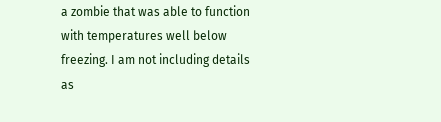a zombie that was able to function with temperatures well below freezing. I am not including details as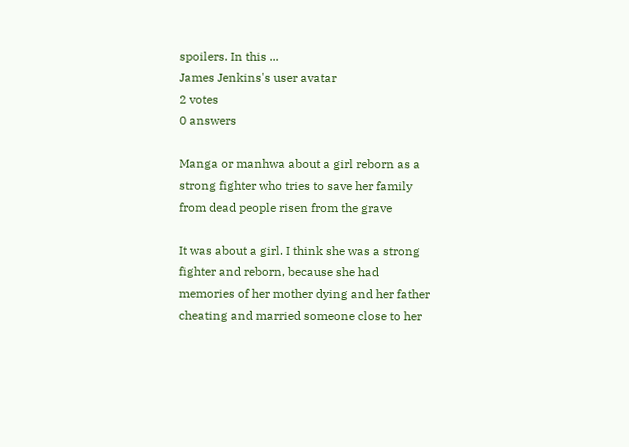spoilers. In this ...
James Jenkins's user avatar
2 votes
0 answers

Manga or manhwa about a girl reborn as a strong fighter who tries to save her family from dead people risen from the grave

It was about a girl. I think she was a strong fighter and reborn, because she had memories of her mother dying and her father cheating and married someone close to her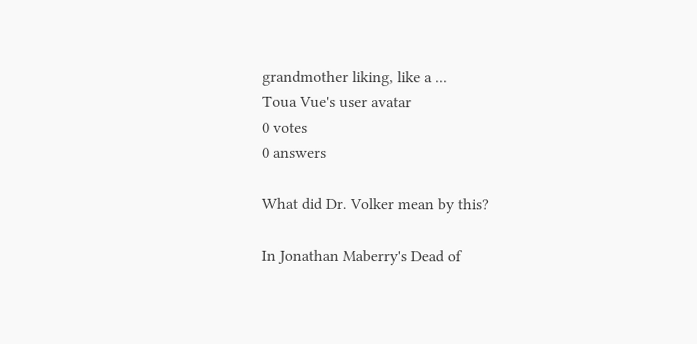grandmother liking, like a ...
Toua Vue's user avatar
0 votes
0 answers

What did Dr. Volker mean by this?

In Jonathan Maberry's Dead of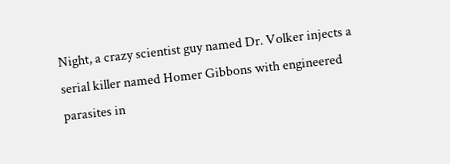Night, a crazy scientist guy named Dr. Volker injects a serial killer named Homer Gibbons with engineered parasites in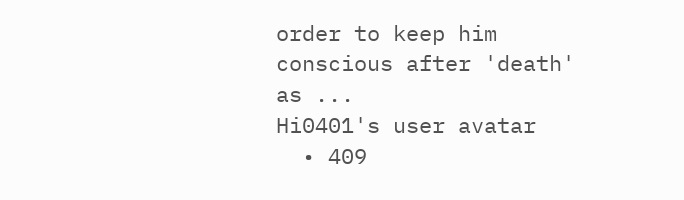order to keep him conscious after 'death' as ...
Hi0401's user avatar
  • 409